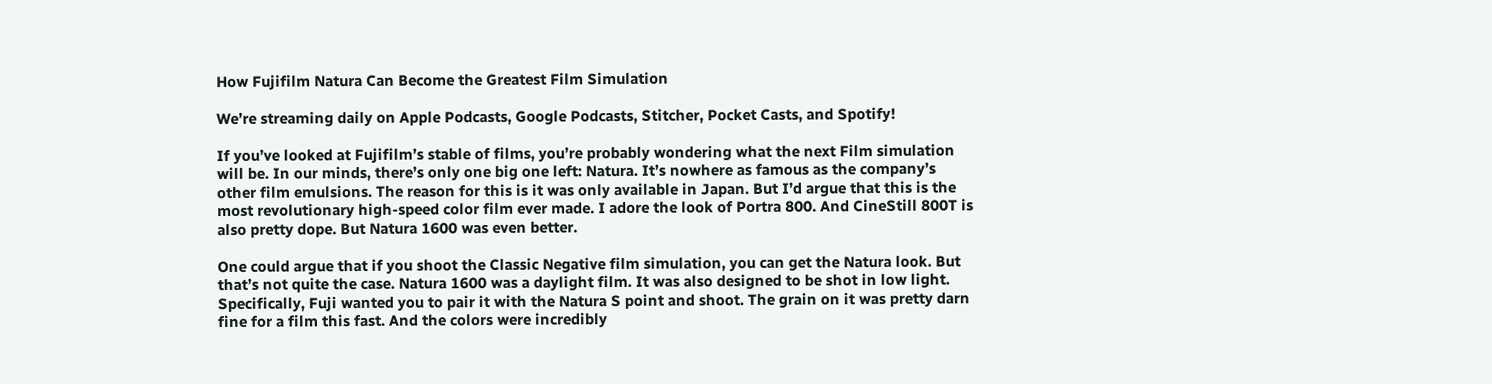How Fujifilm Natura Can Become the Greatest Film Simulation

We’re streaming daily on Apple Podcasts, Google Podcasts, Stitcher, Pocket Casts, and Spotify!

If you’ve looked at Fujifilm’s stable of films, you’re probably wondering what the next Film simulation will be. In our minds, there’s only one big one left: Natura. It’s nowhere as famous as the company’s other film emulsions. The reason for this is it was only available in Japan. But I’d argue that this is the most revolutionary high-speed color film ever made. I adore the look of Portra 800. And CineStill 800T is also pretty dope. But Natura 1600 was even better.

One could argue that if you shoot the Classic Negative film simulation, you can get the Natura look. But that’s not quite the case. Natura 1600 was a daylight film. It was also designed to be shot in low light. Specifically, Fuji wanted you to pair it with the Natura S point and shoot. The grain on it was pretty darn fine for a film this fast. And the colors were incredibly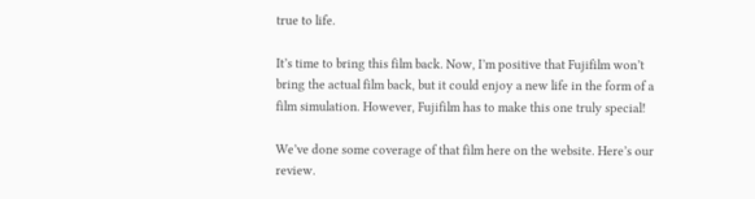true to life.

It’s time to bring this film back. Now, I’m positive that Fujifilm won’t bring the actual film back, but it could enjoy a new life in the form of a film simulation. However, Fujifilm has to make this one truly special!

We’ve done some coverage of that film here on the website. Here’s our review.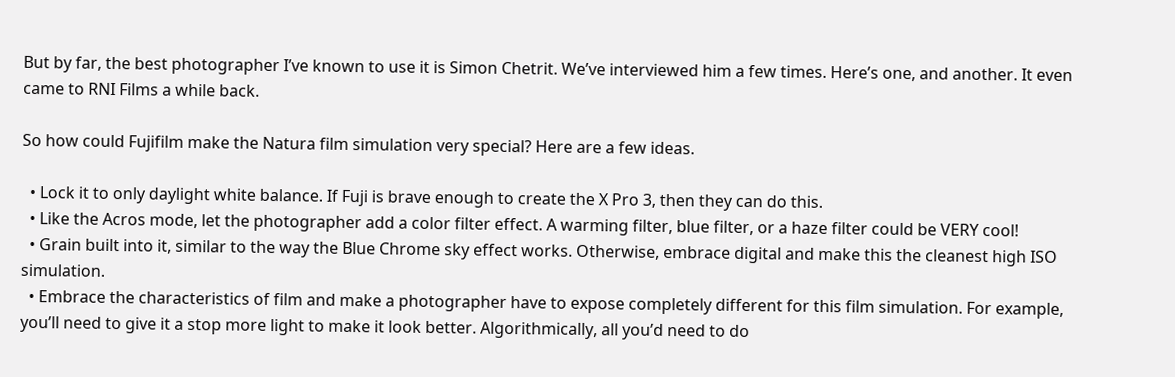But by far, the best photographer I’ve known to use it is Simon Chetrit. We’ve interviewed him a few times. Here’s one, and another. It even came to RNI Films a while back.

So how could Fujifilm make the Natura film simulation very special? Here are a few ideas.

  • Lock it to only daylight white balance. If Fuji is brave enough to create the X Pro 3, then they can do this.
  • Like the Acros mode, let the photographer add a color filter effect. A warming filter, blue filter, or a haze filter could be VERY cool!
  • Grain built into it, similar to the way the Blue Chrome sky effect works. Otherwise, embrace digital and make this the cleanest high ISO simulation.
  • Embrace the characteristics of film and make a photographer have to expose completely different for this film simulation. For example, you’ll need to give it a stop more light to make it look better. Algorithmically, all you’d need to do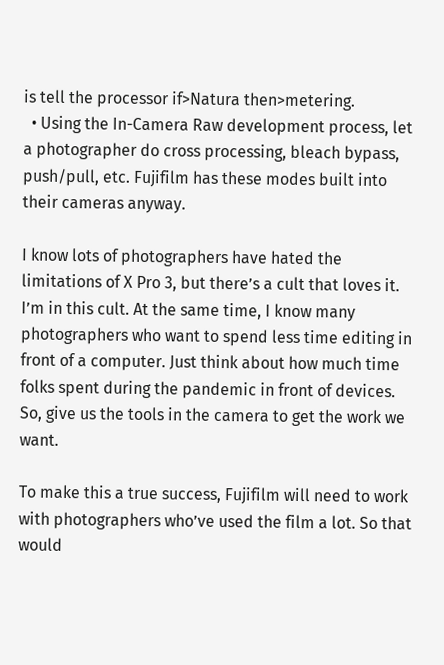is tell the processor if>Natura then>metering.
  • Using the In-Camera Raw development process, let a photographer do cross processing, bleach bypass, push/pull, etc. Fujifilm has these modes built into their cameras anyway.

I know lots of photographers have hated the limitations of X Pro 3, but there’s a cult that loves it. I’m in this cult. At the same time, I know many photographers who want to spend less time editing in front of a computer. Just think about how much time folks spent during the pandemic in front of devices. So, give us the tools in the camera to get the work we want.

To make this a true success, Fujifilm will need to work with photographers who’ve used the film a lot. So that would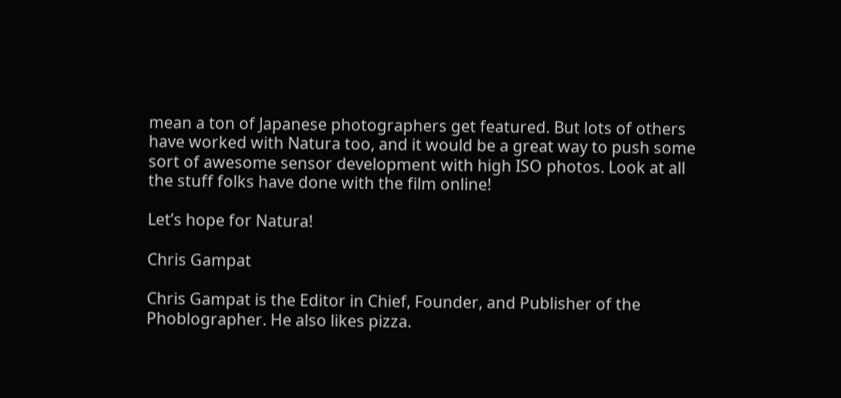mean a ton of Japanese photographers get featured. But lots of others have worked with Natura too, and it would be a great way to push some sort of awesome sensor development with high ISO photos. Look at all the stuff folks have done with the film online!

Let’s hope for Natura!

Chris Gampat

Chris Gampat is the Editor in Chief, Founder, and Publisher of the Phoblographer. He also likes pizza.